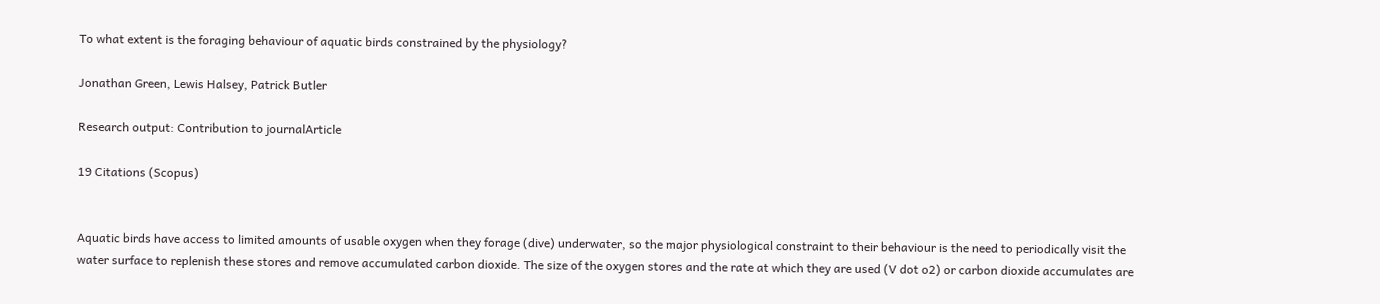To what extent is the foraging behaviour of aquatic birds constrained by the physiology?

Jonathan Green, Lewis Halsey, Patrick Butler

Research output: Contribution to journalArticle

19 Citations (Scopus)


Aquatic birds have access to limited amounts of usable oxygen when they forage (dive) underwater, so the major physiological constraint to their behaviour is the need to periodically visit the water surface to replenish these stores and remove accumulated carbon dioxide. The size of the oxygen stores and the rate at which they are used (V dot o2) or carbon dioxide accumulates are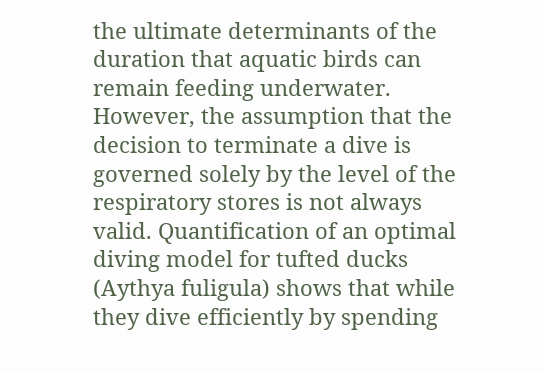the ultimate determinants of the duration that aquatic birds can remain feeding underwater. However, the assumption that the decision to terminate a dive is governed solely by the level of the respiratory stores is not always valid. Quantification of an optimal diving model for tufted ducks (Aythya fuligula) shows that while they dive efficiently by spending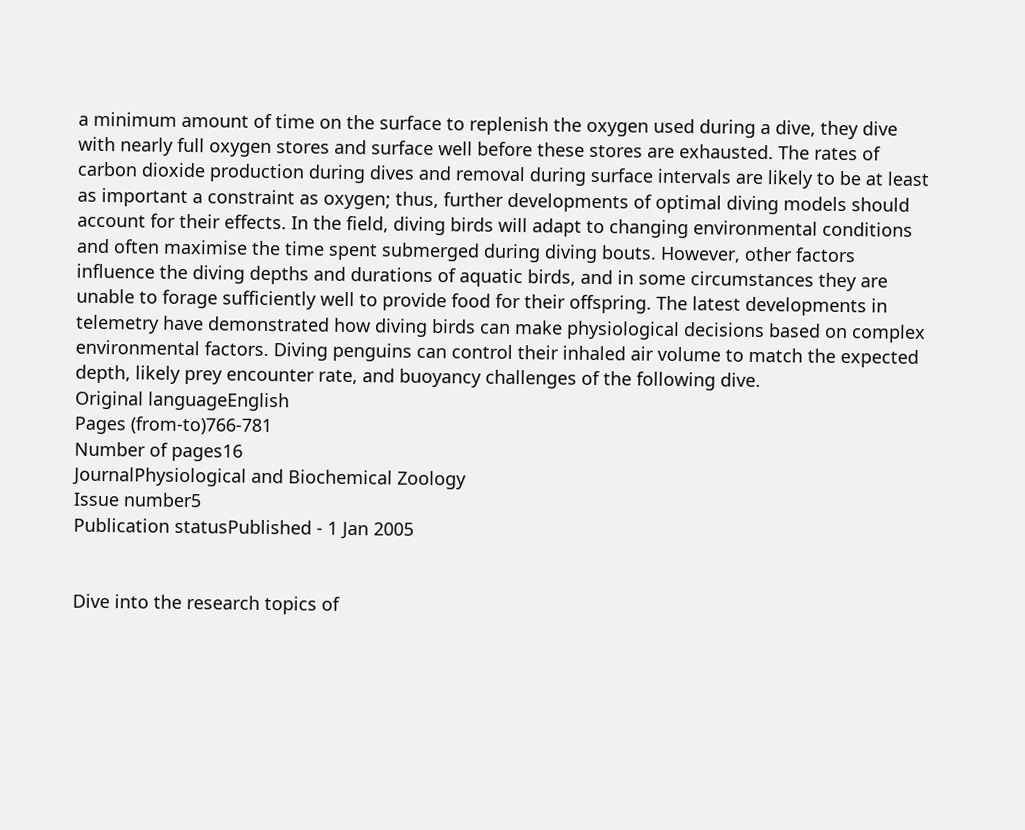a minimum amount of time on the surface to replenish the oxygen used during a dive, they dive with nearly full oxygen stores and surface well before these stores are exhausted. The rates of carbon dioxide production during dives and removal during surface intervals are likely to be at least as important a constraint as oxygen; thus, further developments of optimal diving models should account for their effects. In the field, diving birds will adapt to changing environmental conditions and often maximise the time spent submerged during diving bouts. However, other factors influence the diving depths and durations of aquatic birds, and in some circumstances they are unable to forage sufficiently well to provide food for their offspring. The latest developments in telemetry have demonstrated how diving birds can make physiological decisions based on complex environmental factors. Diving penguins can control their inhaled air volume to match the expected depth, likely prey encounter rate, and buoyancy challenges of the following dive.
Original languageEnglish
Pages (from-to)766-781
Number of pages16
JournalPhysiological and Biochemical Zoology
Issue number5
Publication statusPublished - 1 Jan 2005


Dive into the research topics of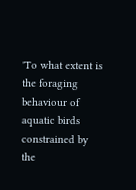'To what extent is the foraging behaviour of aquatic birds constrained by the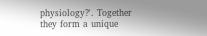physiology?'. Together they form a unique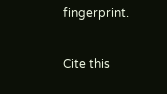fingerprint.

Cite this